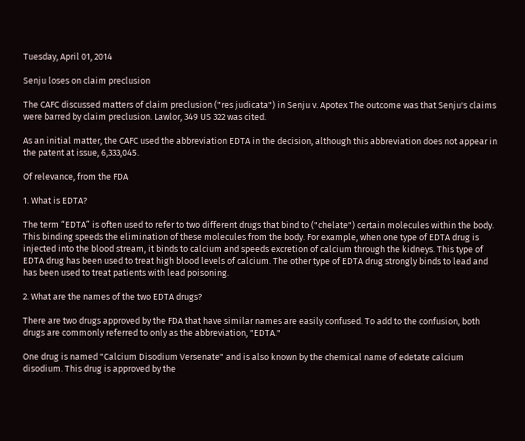Tuesday, April 01, 2014

Senju loses on claim preclusion

The CAFC discussed matters of claim preclusion ("res judicata") in Senju v. Apotex The outcome was that Senju's claims were barred by claim preclusion. Lawlor, 349 US 322 was cited.

As an initial matter, the CAFC used the abbreviation EDTA in the decision, although this abbreviation does not appear in the patent at issue, 6,333,045.

Of relevance, from the FDA

1. What is EDTA?

The term “EDTA” is often used to refer to two different drugs that bind to ("chelate") certain molecules within the body. This binding speeds the elimination of these molecules from the body. For example, when one type of EDTA drug is injected into the blood stream, it binds to calcium and speeds excretion of calcium through the kidneys. This type of EDTA drug has been used to treat high blood levels of calcium. The other type of EDTA drug strongly binds to lead and has been used to treat patients with lead poisoning.

2. What are the names of the two EDTA drugs?

There are two drugs approved by the FDA that have similar names are easily confused. To add to the confusion, both drugs are commonly referred to only as the abbreviation, "EDTA."

One drug is named "Calcium Disodium Versenate" and is also known by the chemical name of edetate calcium disodium. This drug is approved by the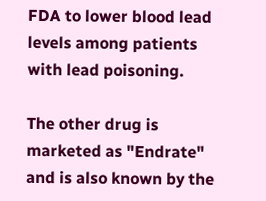FDA to lower blood lead levels among patients with lead poisoning.

The other drug is marketed as "Endrate" and is also known by the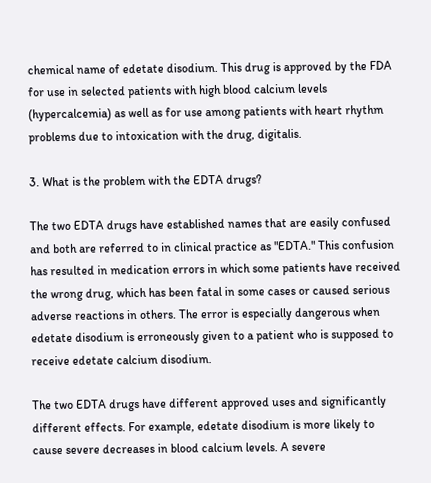chemical name of edetate disodium. This drug is approved by the FDA for use in selected patients with high blood calcium levels (hypercalcemia) as well as for use among patients with heart rhythm problems due to intoxication with the drug, digitalis.

3. What is the problem with the EDTA drugs?

The two EDTA drugs have established names that are easily confused and both are referred to in clinical practice as "EDTA." This confusion has resulted in medication errors in which some patients have received the wrong drug, which has been fatal in some cases or caused serious adverse reactions in others. The error is especially dangerous when edetate disodium is erroneously given to a patient who is supposed to receive edetate calcium disodium.

The two EDTA drugs have different approved uses and significantly different effects. For example, edetate disodium is more likely to cause severe decreases in blood calcium levels. A severe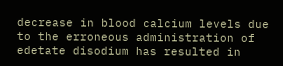decrease in blood calcium levels due to the erroneous administration of edetate disodium has resulted in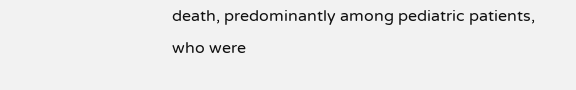death, predominantly among pediatric patients, who were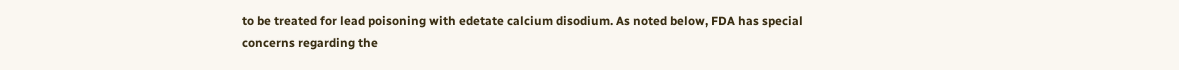to be treated for lead poisoning with edetate calcium disodium. As noted below, FDA has special concerns regarding the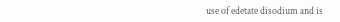use of edetate disodium and is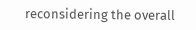reconsidering the overall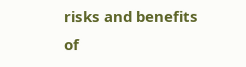risks and benefits of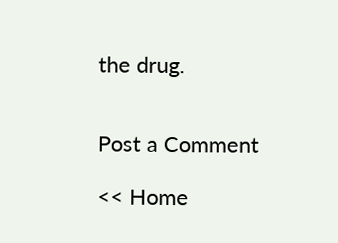the drug.


Post a Comment

<< Home